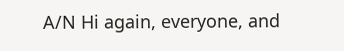A/N Hi again, everyone, and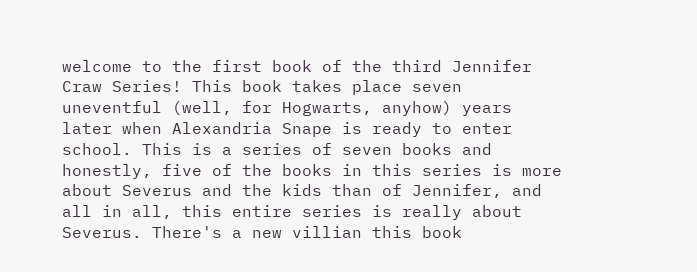welcome to the first book of the third Jennifer Craw Series! This book takes place seven uneventful (well, for Hogwarts, anyhow) years later when Alexandria Snape is ready to enter school. This is a series of seven books and honestly, five of the books in this series is more about Severus and the kids than of Jennifer, and all in all, this entire series is really about Severus. There's a new villian this book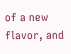of a new flavor, and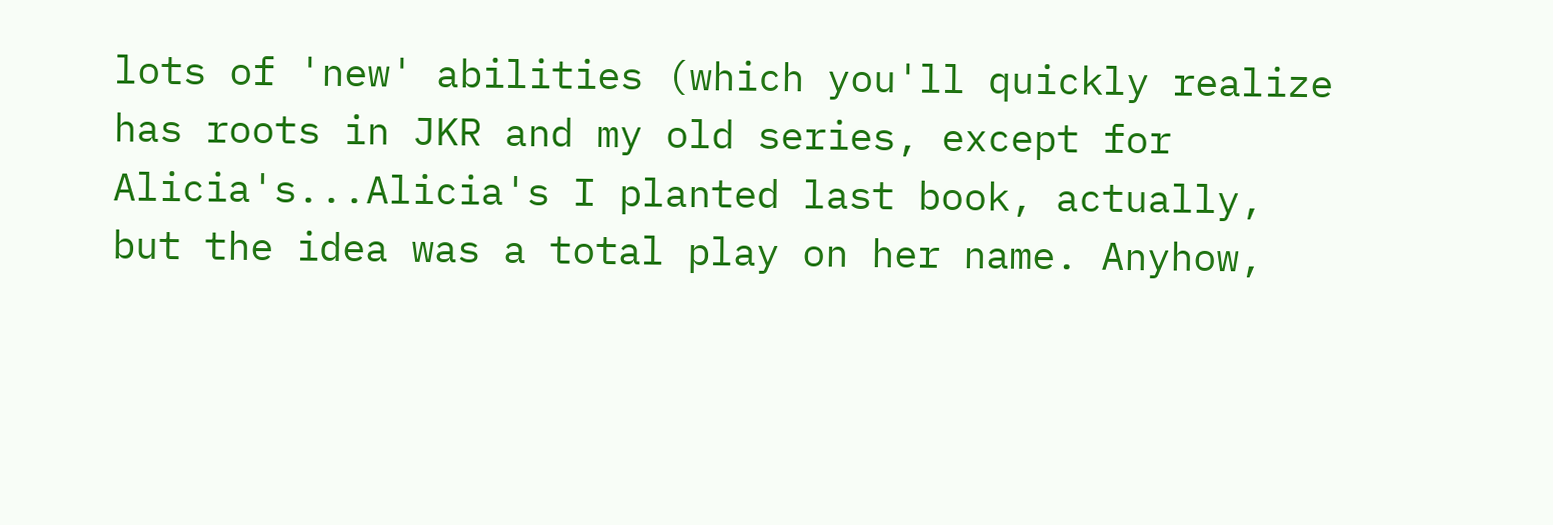lots of 'new' abilities (which you'll quickly realize has roots in JKR and my old series, except for Alicia's...Alicia's I planted last book, actually, but the idea was a total play on her name. Anyhow,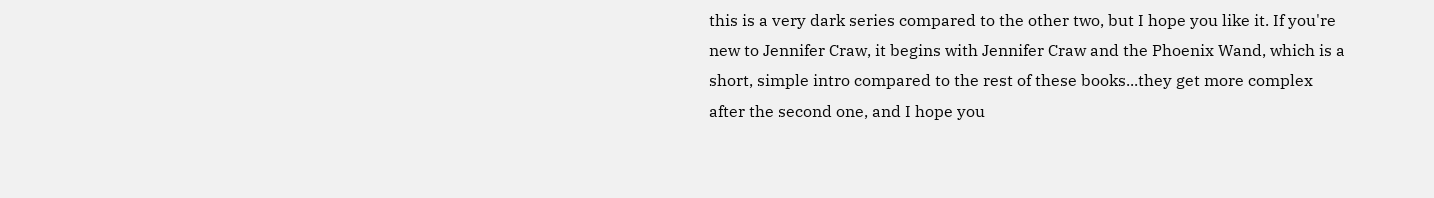this is a very dark series compared to the other two, but I hope you like it. If you're new to Jennifer Craw, it begins with Jennifer Craw and the Phoenix Wand, which is a short, simple intro compared to the rest of these books...they get more complex after the second one, and I hope you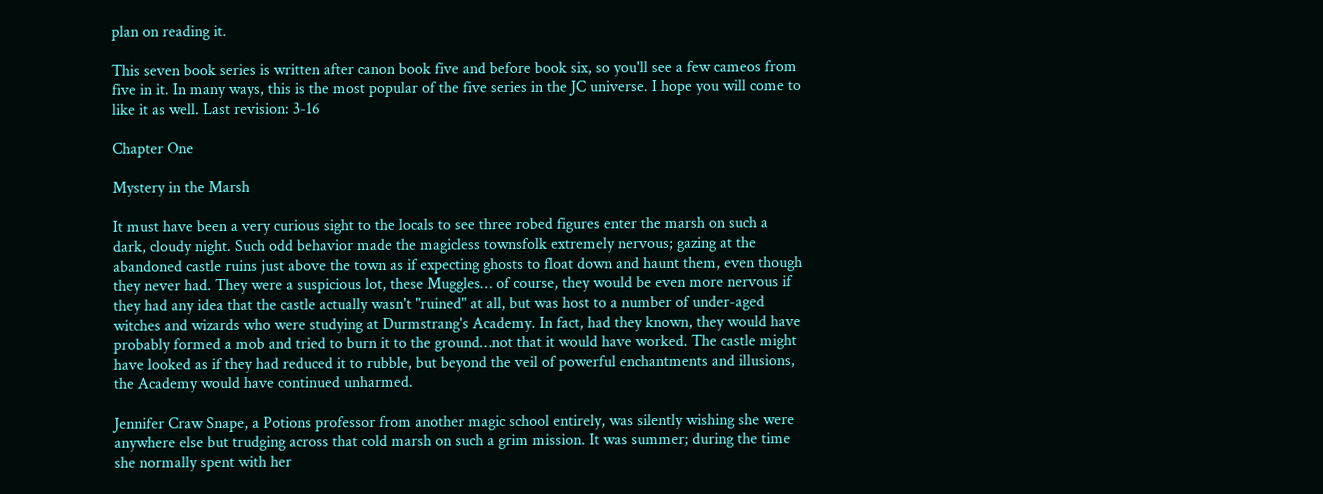plan on reading it.

This seven book series is written after canon book five and before book six, so you'll see a few cameos from five in it. In many ways, this is the most popular of the five series in the JC universe. I hope you will come to like it as well. Last revision: 3-16

Chapter One

Mystery in the Marsh

It must have been a very curious sight to the locals to see three robed figures enter the marsh on such a dark, cloudy night. Such odd behavior made the magicless townsfolk extremely nervous; gazing at the abandoned castle ruins just above the town as if expecting ghosts to float down and haunt them, even though they never had. They were a suspicious lot, these Muggles… of course, they would be even more nervous if they had any idea that the castle actually wasn't "ruined" at all, but was host to a number of under-aged witches and wizards who were studying at Durmstrang's Academy. In fact, had they known, they would have probably formed a mob and tried to burn it to the ground…not that it would have worked. The castle might have looked as if they had reduced it to rubble, but beyond the veil of powerful enchantments and illusions, the Academy would have continued unharmed.

Jennifer Craw Snape, a Potions professor from another magic school entirely, was silently wishing she were anywhere else but trudging across that cold marsh on such a grim mission. It was summer; during the time she normally spent with her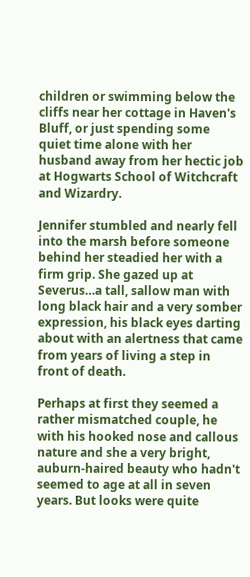children or swimming below the cliffs near her cottage in Haven's Bluff, or just spending some quiet time alone with her husband away from her hectic job at Hogwarts School of Witchcraft and Wizardry.

Jennifer stumbled and nearly fell into the marsh before someone behind her steadied her with a firm grip. She gazed up at Severus…a tall, sallow man with long black hair and a very somber expression, his black eyes darting about with an alertness that came from years of living a step in front of death.

Perhaps at first they seemed a rather mismatched couple, he with his hooked nose and callous nature and she a very bright, auburn-haired beauty who hadn't seemed to age at all in seven years. But looks were quite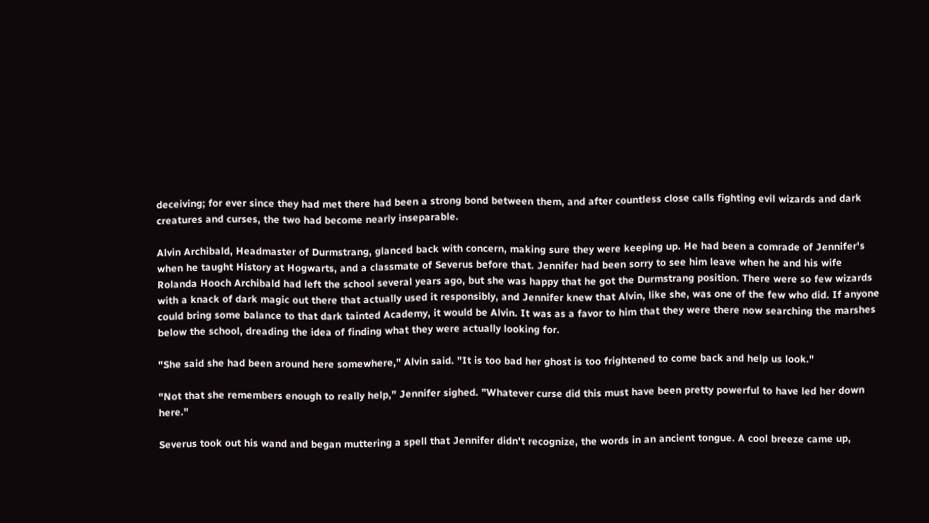deceiving; for ever since they had met there had been a strong bond between them, and after countless close calls fighting evil wizards and dark creatures and curses, the two had become nearly inseparable.

Alvin Archibald, Headmaster of Durmstrang, glanced back with concern, making sure they were keeping up. He had been a comrade of Jennifer's when he taught History at Hogwarts, and a classmate of Severus before that. Jennifer had been sorry to see him leave when he and his wife Rolanda Hooch Archibald had left the school several years ago, but she was happy that he got the Durmstrang position. There were so few wizards with a knack of dark magic out there that actually used it responsibly, and Jennifer knew that Alvin, like she, was one of the few who did. If anyone could bring some balance to that dark tainted Academy, it would be Alvin. It was as a favor to him that they were there now searching the marshes below the school, dreading the idea of finding what they were actually looking for.

"She said she had been around here somewhere," Alvin said. "It is too bad her ghost is too frightened to come back and help us look."

"Not that she remembers enough to really help," Jennifer sighed. "Whatever curse did this must have been pretty powerful to have led her down here."

Severus took out his wand and began muttering a spell that Jennifer didn't recognize, the words in an ancient tongue. A cool breeze came up,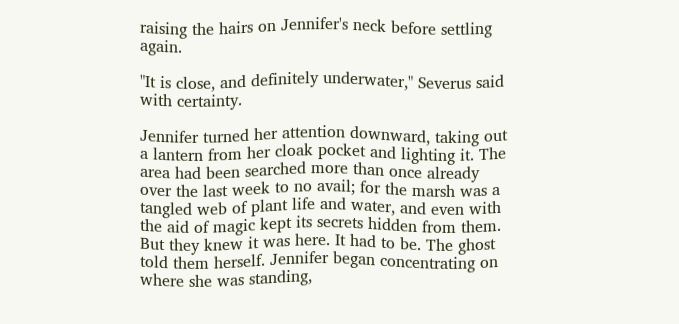raising the hairs on Jennifer's neck before settling again.

"It is close, and definitely underwater," Severus said with certainty.

Jennifer turned her attention downward, taking out a lantern from her cloak pocket and lighting it. The area had been searched more than once already over the last week to no avail; for the marsh was a tangled web of plant life and water, and even with the aid of magic kept its secrets hidden from them. But they knew it was here. It had to be. The ghost told them herself. Jennifer began concentrating on where she was standing,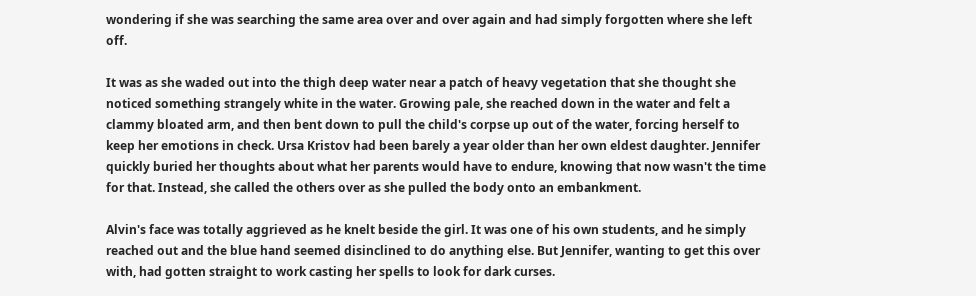wondering if she was searching the same area over and over again and had simply forgotten where she left off.

It was as she waded out into the thigh deep water near a patch of heavy vegetation that she thought she noticed something strangely white in the water. Growing pale, she reached down in the water and felt a clammy bloated arm, and then bent down to pull the child's corpse up out of the water, forcing herself to keep her emotions in check. Ursa Kristov had been barely a year older than her own eldest daughter. Jennifer quickly buried her thoughts about what her parents would have to endure, knowing that now wasn't the time for that. Instead, she called the others over as she pulled the body onto an embankment.

Alvin's face was totally aggrieved as he knelt beside the girl. It was one of his own students, and he simply reached out and the blue hand seemed disinclined to do anything else. But Jennifer, wanting to get this over with, had gotten straight to work casting her spells to look for dark curses.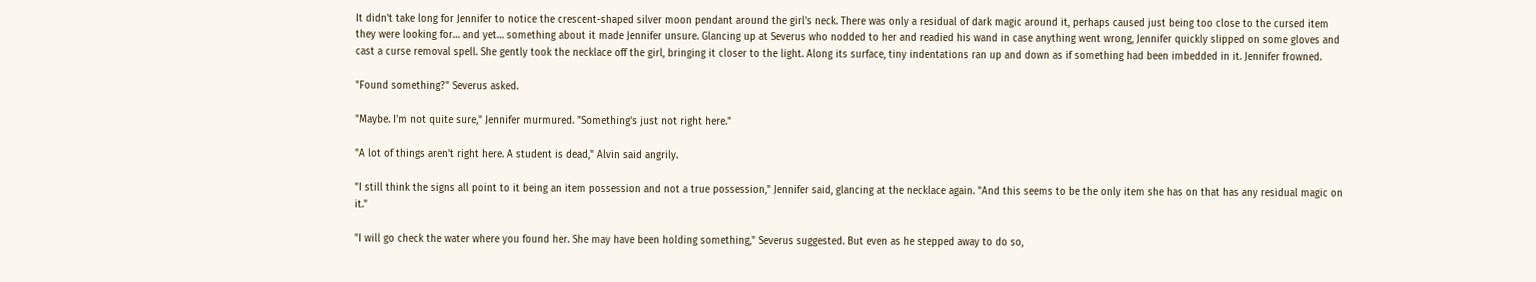It didn't take long for Jennifer to notice the crescent-shaped silver moon pendant around the girl's neck. There was only a residual of dark magic around it, perhaps caused just being too close to the cursed item they were looking for… and yet… something about it made Jennifer unsure. Glancing up at Severus who nodded to her and readied his wand in case anything went wrong, Jennifer quickly slipped on some gloves and cast a curse removal spell. She gently took the necklace off the girl, bringing it closer to the light. Along its surface, tiny indentations ran up and down as if something had been imbedded in it. Jennifer frowned.

"Found something?" Severus asked.

"Maybe. I'm not quite sure," Jennifer murmured. "Something's just not right here."

"A lot of things aren't right here. A student is dead," Alvin said angrily.

"I still think the signs all point to it being an item possession and not a true possession," Jennifer said, glancing at the necklace again. "And this seems to be the only item she has on that has any residual magic on it."

"I will go check the water where you found her. She may have been holding something," Severus suggested. But even as he stepped away to do so,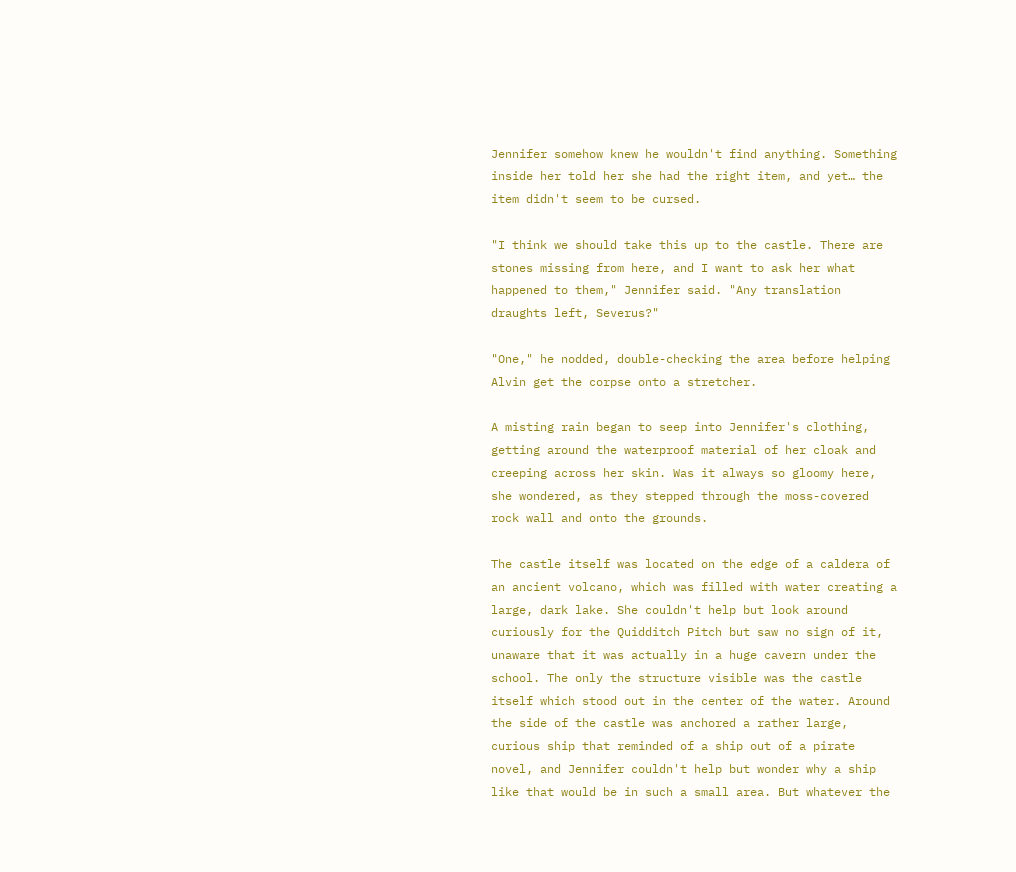Jennifer somehow knew he wouldn't find anything. Something inside her told her she had the right item, and yet… the item didn't seem to be cursed.

"I think we should take this up to the castle. There are stones missing from here, and I want to ask her what happened to them," Jennifer said. "Any translation draughts left, Severus?"

"One," he nodded, double-checking the area before helping Alvin get the corpse onto a stretcher.

A misting rain began to seep into Jennifer's clothing, getting around the waterproof material of her cloak and creeping across her skin. Was it always so gloomy here, she wondered, as they stepped through the moss-covered rock wall and onto the grounds.

The castle itself was located on the edge of a caldera of an ancient volcano, which was filled with water creating a large, dark lake. She couldn't help but look around curiously for the Quidditch Pitch but saw no sign of it, unaware that it was actually in a huge cavern under the school. The only the structure visible was the castle itself which stood out in the center of the water. Around the side of the castle was anchored a rather large, curious ship that reminded of a ship out of a pirate novel, and Jennifer couldn't help but wonder why a ship like that would be in such a small area. But whatever the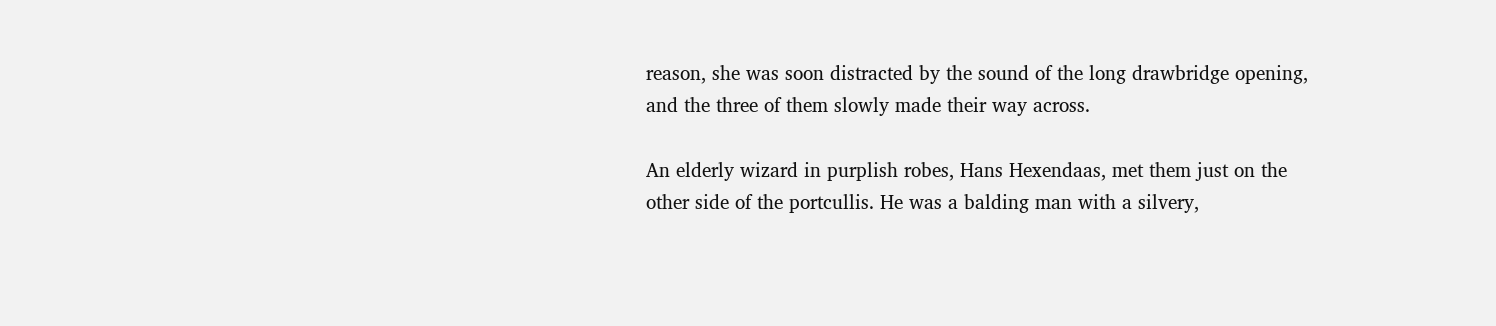reason, she was soon distracted by the sound of the long drawbridge opening, and the three of them slowly made their way across.

An elderly wizard in purplish robes, Hans Hexendaas, met them just on the other side of the portcullis. He was a balding man with a silvery,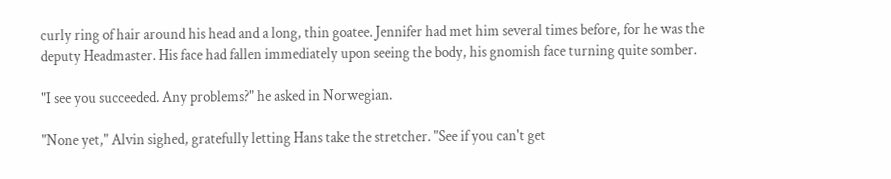curly ring of hair around his head and a long, thin goatee. Jennifer had met him several times before, for he was the deputy Headmaster. His face had fallen immediately upon seeing the body, his gnomish face turning quite somber.

"I see you succeeded. Any problems?" he asked in Norwegian.

"None yet," Alvin sighed, gratefully letting Hans take the stretcher. "See if you can't get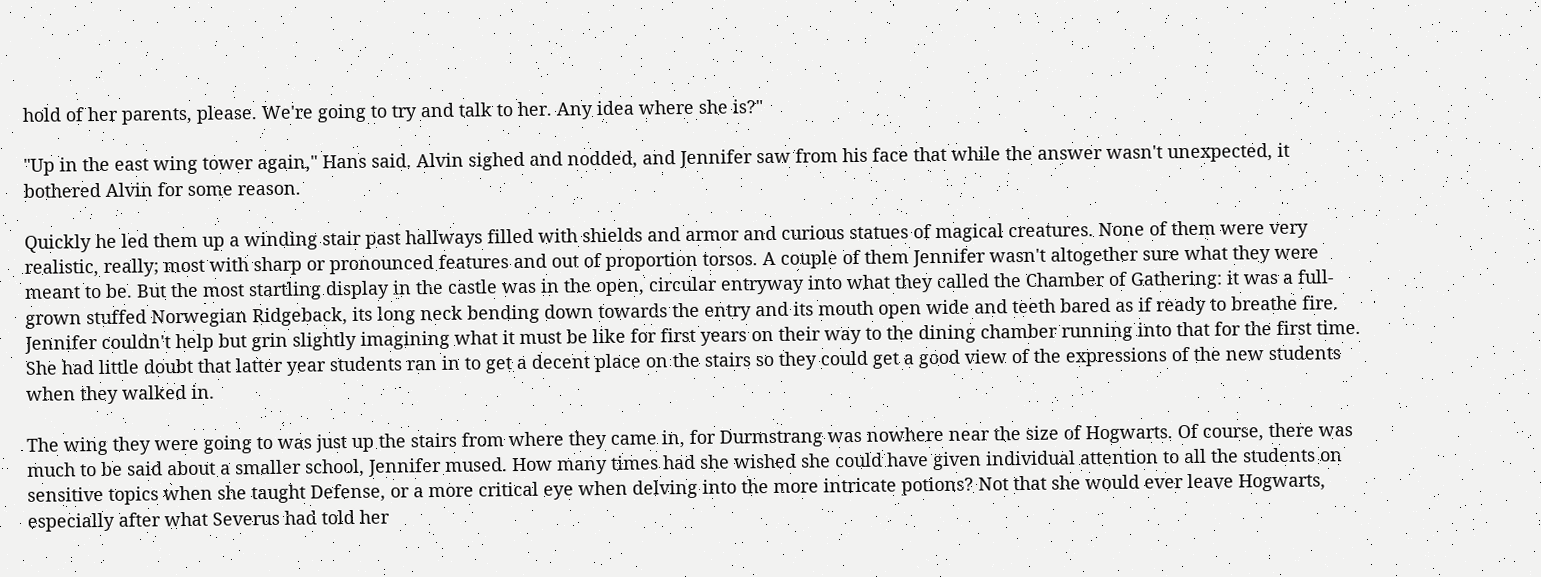hold of her parents, please. We're going to try and talk to her. Any idea where she is?"

"Up in the east wing tower again," Hans said. Alvin sighed and nodded, and Jennifer saw from his face that while the answer wasn't unexpected, it bothered Alvin for some reason.

Quickly he led them up a winding stair past hallways filled with shields and armor and curious statues of magical creatures. None of them were very realistic, really; most with sharp or pronounced features and out of proportion torsos. A couple of them Jennifer wasn't altogether sure what they were meant to be. But the most startling display in the castle was in the open, circular entryway into what they called the Chamber of Gathering: it was a full-grown stuffed Norwegian Ridgeback, its long neck bending down towards the entry and its mouth open wide and teeth bared as if ready to breathe fire. Jennifer couldn't help but grin slightly imagining what it must be like for first years on their way to the dining chamber running into that for the first time. She had little doubt that latter year students ran in to get a decent place on the stairs so they could get a good view of the expressions of the new students when they walked in.

The wing they were going to was just up the stairs from where they came in, for Durmstrang was nowhere near the size of Hogwarts. Of course, there was much to be said about a smaller school, Jennifer mused. How many times had she wished she could have given individual attention to all the students on sensitive topics when she taught Defense, or a more critical eye when delving into the more intricate potions? Not that she would ever leave Hogwarts, especially after what Severus had told her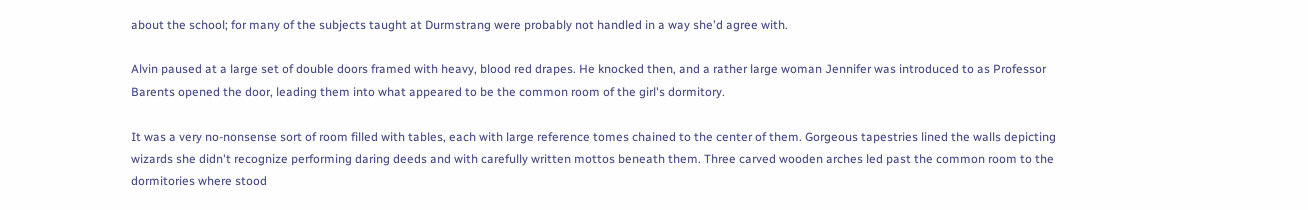about the school; for many of the subjects taught at Durmstrang were probably not handled in a way she'd agree with.

Alvin paused at a large set of double doors framed with heavy, blood red drapes. He knocked then, and a rather large woman Jennifer was introduced to as Professor Barents opened the door, leading them into what appeared to be the common room of the girl's dormitory.

It was a very no-nonsense sort of room filled with tables, each with large reference tomes chained to the center of them. Gorgeous tapestries lined the walls depicting wizards she didn't recognize performing daring deeds and with carefully written mottos beneath them. Three carved wooden arches led past the common room to the dormitories where stood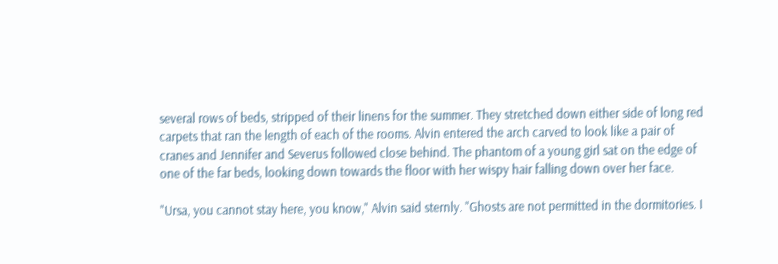several rows of beds, stripped of their linens for the summer. They stretched down either side of long red carpets that ran the length of each of the rooms. Alvin entered the arch carved to look like a pair of cranes and Jennifer and Severus followed close behind. The phantom of a young girl sat on the edge of one of the far beds, looking down towards the floor with her wispy hair falling down over her face.

"Ursa, you cannot stay here, you know," Alvin said sternly. "Ghosts are not permitted in the dormitories. I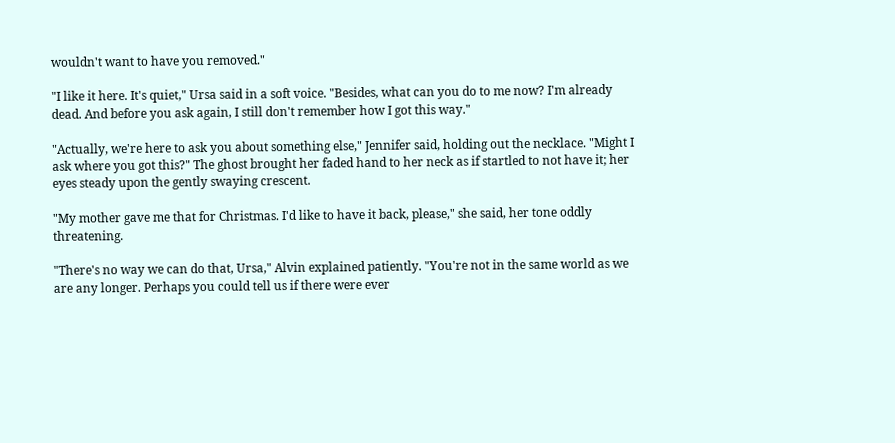wouldn't want to have you removed."

"I like it here. It's quiet," Ursa said in a soft voice. "Besides, what can you do to me now? I'm already dead. And before you ask again, I still don't remember how I got this way."

"Actually, we're here to ask you about something else," Jennifer said, holding out the necklace. "Might I ask where you got this?" The ghost brought her faded hand to her neck as if startled to not have it; her eyes steady upon the gently swaying crescent.

"My mother gave me that for Christmas. I'd like to have it back, please," she said, her tone oddly threatening.

"There's no way we can do that, Ursa," Alvin explained patiently. "You're not in the same world as we are any longer. Perhaps you could tell us if there were ever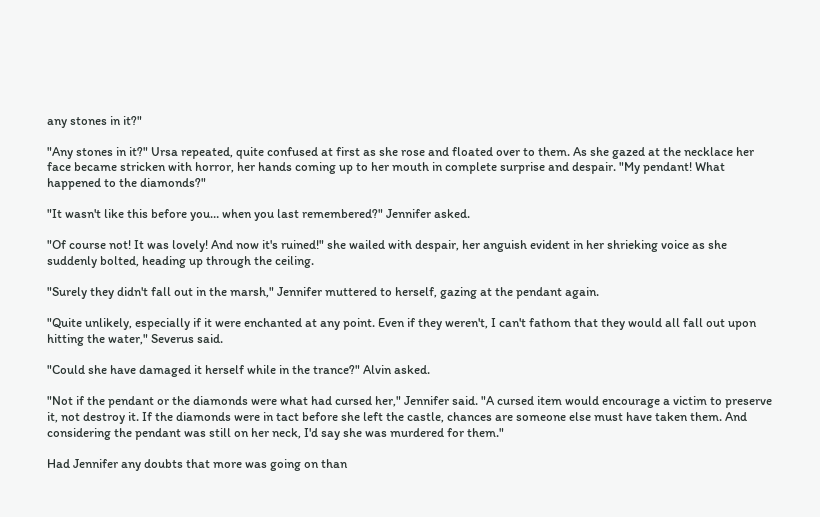any stones in it?"

"Any stones in it?" Ursa repeated, quite confused at first as she rose and floated over to them. As she gazed at the necklace her face became stricken with horror, her hands coming up to her mouth in complete surprise and despair. "My pendant! What happened to the diamonds?"

"It wasn't like this before you… when you last remembered?" Jennifer asked.

"Of course not! It was lovely! And now it's ruined!" she wailed with despair, her anguish evident in her shrieking voice as she suddenly bolted, heading up through the ceiling.

"Surely they didn't fall out in the marsh," Jennifer muttered to herself, gazing at the pendant again.

"Quite unlikely, especially if it were enchanted at any point. Even if they weren't, I can't fathom that they would all fall out upon hitting the water," Severus said.

"Could she have damaged it herself while in the trance?" Alvin asked.

"Not if the pendant or the diamonds were what had cursed her," Jennifer said. "A cursed item would encourage a victim to preserve it, not destroy it. If the diamonds were in tact before she left the castle, chances are someone else must have taken them. And considering the pendant was still on her neck, I'd say she was murdered for them."

Had Jennifer any doubts that more was going on than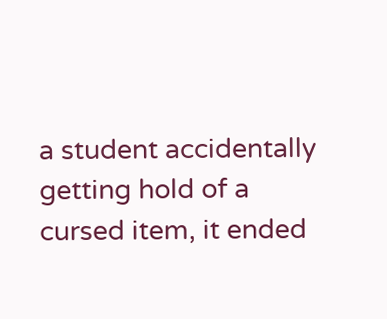a student accidentally getting hold of a cursed item, it ended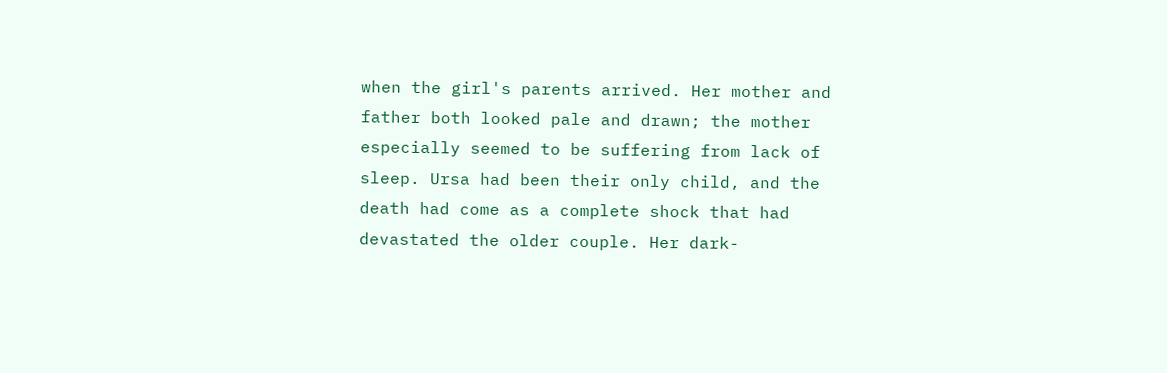when the girl's parents arrived. Her mother and father both looked pale and drawn; the mother especially seemed to be suffering from lack of sleep. Ursa had been their only child, and the death had come as a complete shock that had devastated the older couple. Her dark-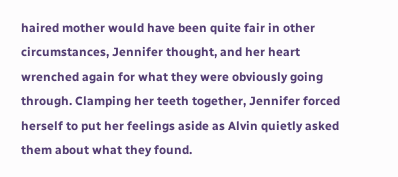haired mother would have been quite fair in other circumstances, Jennifer thought, and her heart wrenched again for what they were obviously going through. Clamping her teeth together, Jennifer forced herself to put her feelings aside as Alvin quietly asked them about what they found.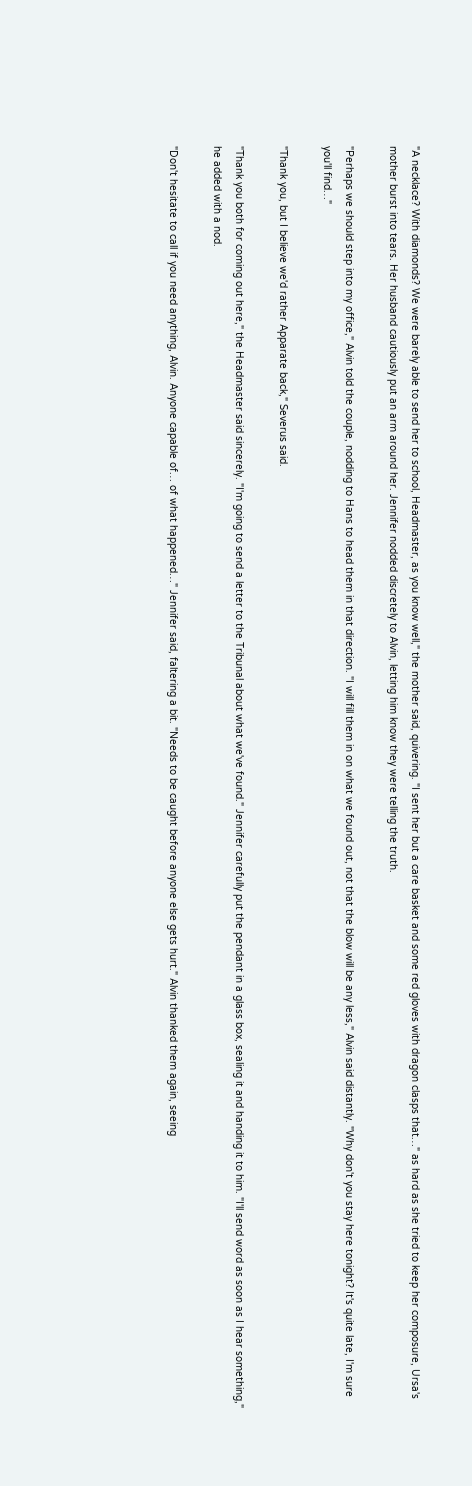"A necklace? With diamonds? We were barely able to send her to school, Headmaster, as you know well," the mother said, quivering. "I sent her but a care basket and some red gloves with dragon clasps that…" as hard as she tried to keep her composure, Ursa's mother burst into tears. Her husband cautiously put an arm around her. Jennifer nodded discretely to Alvin, letting him know they were telling the truth.

"Perhaps we should step into my office," Alvin told the couple, nodding to Hans to head them in that direction. "I will fill them in on what we found out, not that the blow will be any less," Alvin said distantly. "Why don't you stay here tonight? It's quite late, I'm sure you'll find…"

"Thank you, but I believe we'd rather Apparate back," Severus said.

"Thank you both for coming out here," the Headmaster said sincerely. "I'm going to send a letter to the Tribunal about what we've found." Jennifer carefully put the pendant in a glass box, sealing it and handing it to him. "I'll send word as soon as I hear something," he added with a nod.

"Don't hesitate to call if you need anything, Alvin. Anyone capable of… of what happened…" Jennifer said, faltering a bit. "Needs to be caught before anyone else gets hurt." Alvin thanked them again, seeing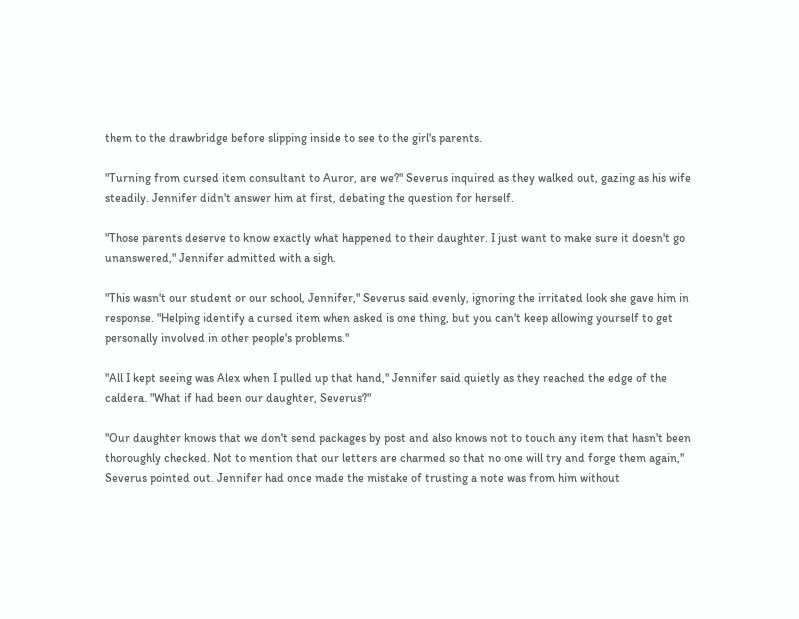them to the drawbridge before slipping inside to see to the girl's parents.

"Turning from cursed item consultant to Auror, are we?" Severus inquired as they walked out, gazing as his wife steadily. Jennifer didn't answer him at first, debating the question for herself.

"Those parents deserve to know exactly what happened to their daughter. I just want to make sure it doesn't go unanswered," Jennifer admitted with a sigh.

"This wasn't our student or our school, Jennifer," Severus said evenly, ignoring the irritated look she gave him in response. "Helping identify a cursed item when asked is one thing, but you can't keep allowing yourself to get personally involved in other people's problems."

"All I kept seeing was Alex when I pulled up that hand," Jennifer said quietly as they reached the edge of the caldera. "What if had been our daughter, Severus?"

"Our daughter knows that we don't send packages by post and also knows not to touch any item that hasn't been thoroughly checked. Not to mention that our letters are charmed so that no one will try and forge them again," Severus pointed out. Jennifer had once made the mistake of trusting a note was from him without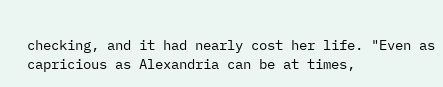checking, and it had nearly cost her life. "Even as capricious as Alexandria can be at times,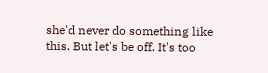she'd never do something like this. But let's be off. It's too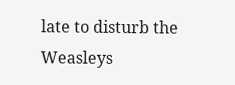late to disturb the Weasleys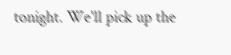tonight. We'll pick up the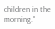children in the morning."